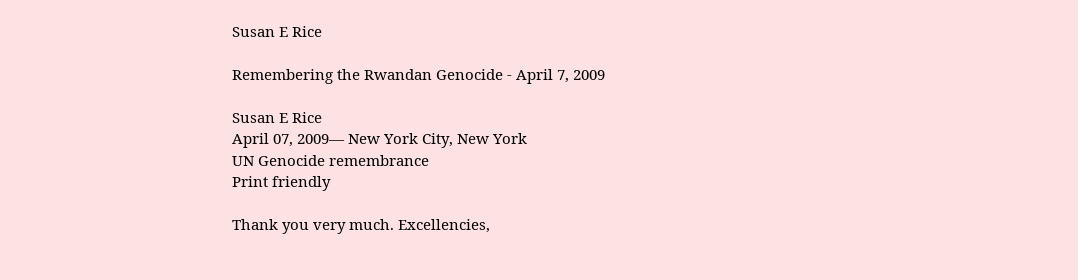Susan E Rice

Remembering the Rwandan Genocide - April 7, 2009

Susan E Rice
April 07, 2009— New York City, New York
UN Genocide remembrance
Print friendly

Thank you very much. Excellencies,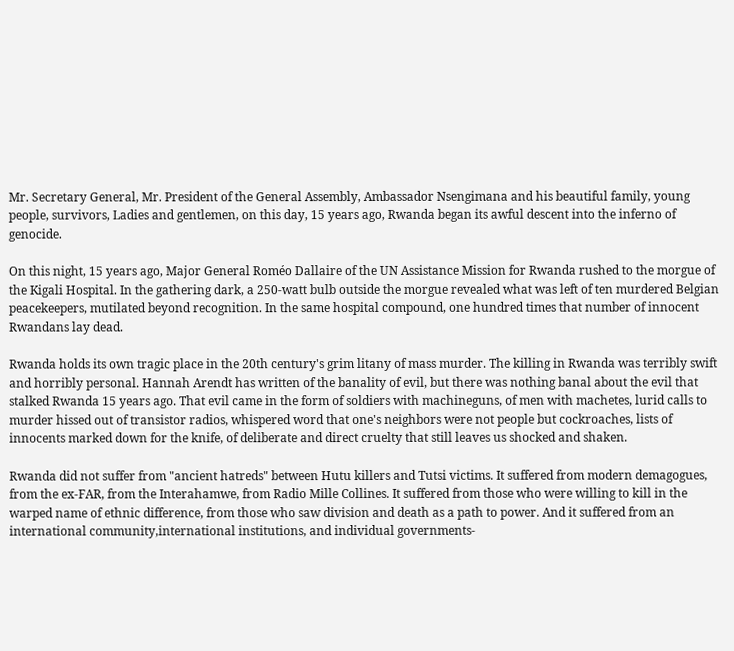Mr. Secretary General, Mr. President of the General Assembly, Ambassador Nsengimana and his beautiful family, young people, survivors, Ladies and gentlemen, on this day, 15 years ago, Rwanda began its awful descent into the inferno of genocide.

On this night, 15 years ago, Major General Roméo Dallaire of the UN Assistance Mission for Rwanda rushed to the morgue of the Kigali Hospital. In the gathering dark, a 250-watt bulb outside the morgue revealed what was left of ten murdered Belgian peacekeepers, mutilated beyond recognition. In the same hospital compound, one hundred times that number of innocent Rwandans lay dead.

Rwanda holds its own tragic place in the 20th century's grim litany of mass murder. The killing in Rwanda was terribly swift and horribly personal. Hannah Arendt has written of the banality of evil, but there was nothing banal about the evil that stalked Rwanda 15 years ago. That evil came in the form of soldiers with machineguns, of men with machetes, lurid calls to murder hissed out of transistor radios, whispered word that one's neighbors were not people but cockroaches, lists of innocents marked down for the knife, of deliberate and direct cruelty that still leaves us shocked and shaken.

Rwanda did not suffer from "ancient hatreds" between Hutu killers and Tutsi victims. It suffered from modern demagogues, from the ex-FAR, from the Interahamwe, from Radio Mille Collines. It suffered from those who were willing to kill in the warped name of ethnic difference, from those who saw division and death as a path to power. And it suffered from an international community,international institutions, and individual governments-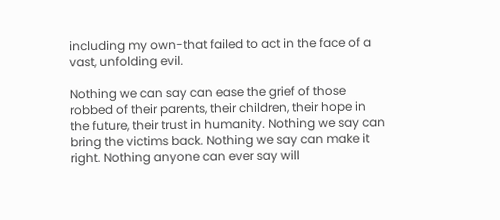including my own-that failed to act in the face of a vast, unfolding evil.

Nothing we can say can ease the grief of those robbed of their parents, their children, their hope in the future, their trust in humanity. Nothing we say can bring the victims back. Nothing we say can make it right. Nothing anyone can ever say will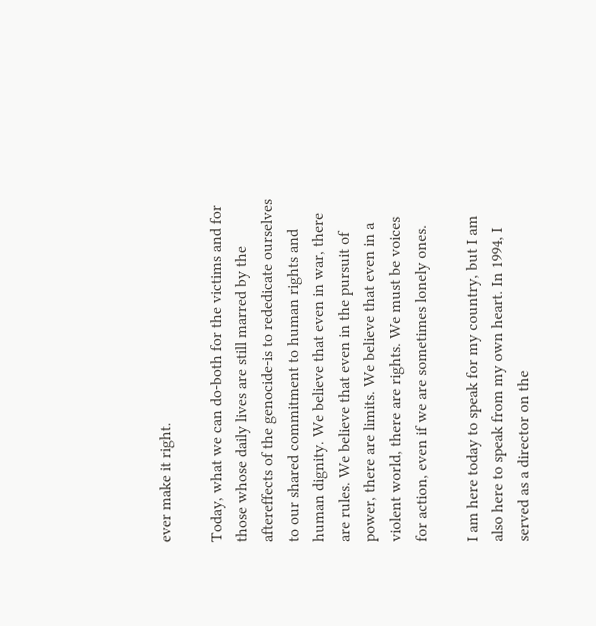ever make it right.

Today, what we can do-both for the victims and for those whose daily lives are still marred by the aftereffects of the genocide-is to rededicate ourselves to our shared commitment to human rights and human dignity. We believe that even in war, there are rules. We believe that even in the pursuit of power, there are limits. We believe that even in a violent world, there are rights. We must be voices for action, even if we are sometimes lonely ones.

I am here today to speak for my country, but I am also here to speak from my own heart. In 1994, I served as a director on the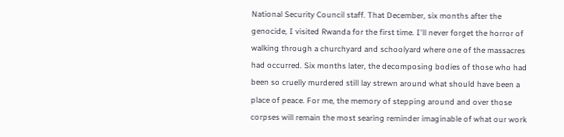National Security Council staff. That December, six months after the genocide, I visited Rwanda for the first time. I'll never forget the horror of walking through a churchyard and schoolyard where one of the massacres had occurred. Six months later, the decomposing bodies of those who had been so cruelly murdered still lay strewn around what should have been a place of peace. For me, the memory of stepping around and over those corpses will remain the most searing reminder imaginable of what our work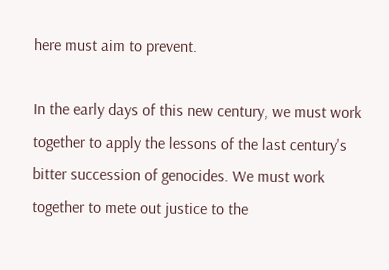here must aim to prevent.

In the early days of this new century, we must work together to apply the lessons of the last century's bitter succession of genocides. We must work together to mete out justice to the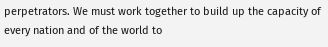perpetrators. We must work together to build up the capacity of every nation and of the world to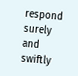respond surely and swiftly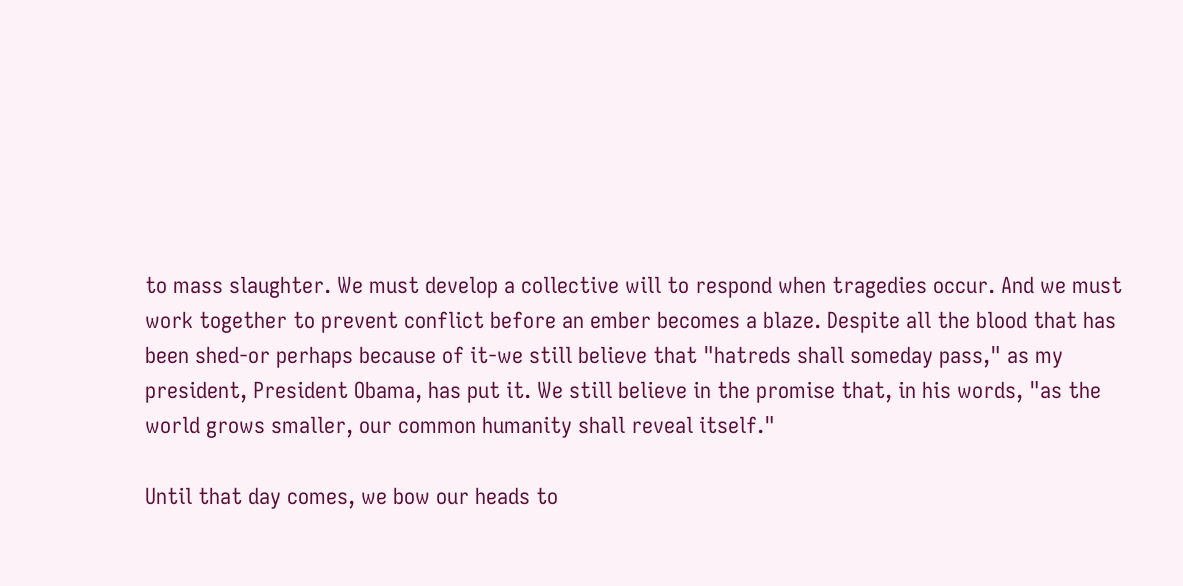to mass slaughter. We must develop a collective will to respond when tragedies occur. And we must work together to prevent conflict before an ember becomes a blaze. Despite all the blood that has been shed-or perhaps because of it-we still believe that "hatreds shall someday pass," as my president, President Obama, has put it. We still believe in the promise that, in his words, "as the world grows smaller, our common humanity shall reveal itself."

Until that day comes, we bow our heads to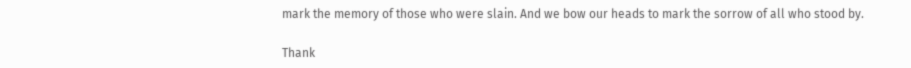mark the memory of those who were slain. And we bow our heads to mark the sorrow of all who stood by.

Thank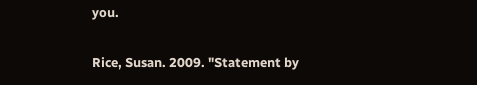you.

Rice, Susan. 2009. "Statement by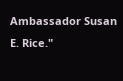Ambassador Susan E. Rice."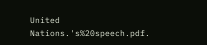United Nations.'s%20speech.pdf.